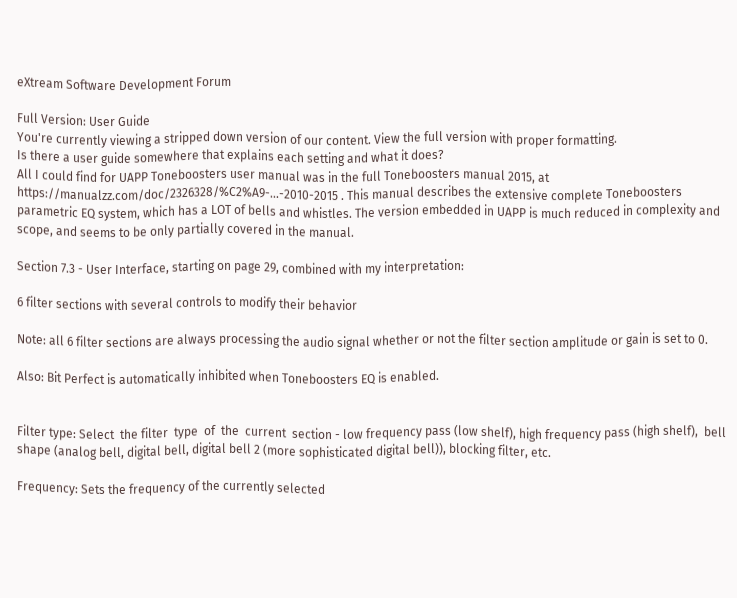eXtream Software Development Forum

Full Version: User Guide
You're currently viewing a stripped down version of our content. View the full version with proper formatting.
Is there a user guide somewhere that explains each setting and what it does?
All I could find for UAPP Toneboosters user manual was in the full Toneboosters manual 2015, at https://manualzz.com/doc/2326328/%C2%A9-...-2010-2015 . This manual describes the extensive complete Toneboosters parametric EQ system, which has a LOT of bells and whistles. The version embedded in UAPP is much reduced in complexity and scope, and seems to be only partially covered in the manual.

Section 7.3 - User Interface, starting on page 29, combined with my interpretation:

6 filter sections with several controls to modify their behavior

Note: all 6 filter sections are always processing the audio signal whether or not the filter section amplitude or gain is set to 0.

Also: Bit Perfect is automatically inhibited when Toneboosters EQ is enabled.


Filter type: Select  the filter  type  of  the  current  section - low frequency pass (low shelf), high frequency pass (high shelf),  bell  shape (analog bell, digital bell, digital bell 2 (more sophisticated digital bell)), blocking filter, etc.

Frequency: Sets the frequency of the currently selected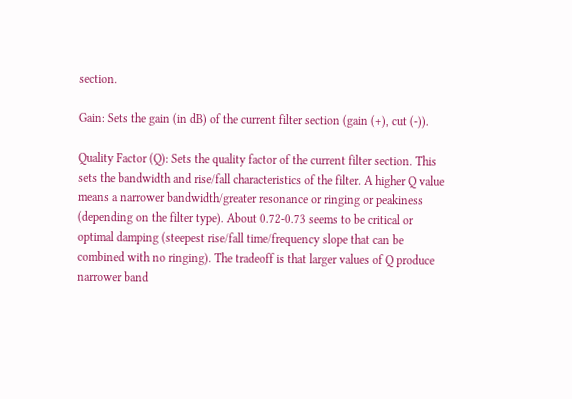section.

Gain: Sets the gain (in dB) of the current filter section (gain (+), cut (-)).

Quality Factor (Q): Sets the quality factor of the current filter section. This sets the bandwidth and rise/fall characteristics of the filter. A higher Q value means a narrower bandwidth/greater resonance or ringing or peakiness (depending on the filter type). About 0.72-0.73 seems to be critical or optimal damping (steepest rise/fall time/frequency slope that can be combined with no ringing). The tradeoff is that larger values of Q produce narrower band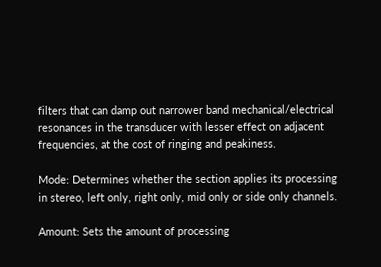filters that can damp out narrower band mechanical/electrical resonances in the transducer with lesser effect on adjacent frequencies, at the cost of ringing and peakiness.

Mode: Determines whether the section applies its processing in stereo, left only, right only, mid only or side only channels.

Amount: Sets the amount of processing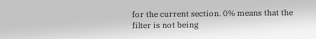for the current section. 0% means that the filter is not being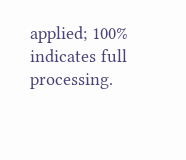applied; 100% indicates full processing.